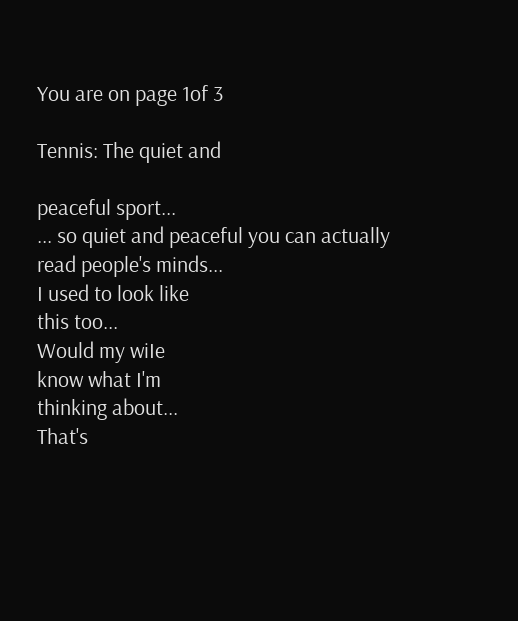You are on page 1of 3

Tennis: The quiet and

peaceful sport...
... so quiet and peaceful you can actually read people's minds...
I used to look like
this too...
Would my wiIe
know what I'm
thinking about...
That's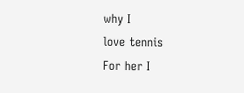why I
love tennis
For her I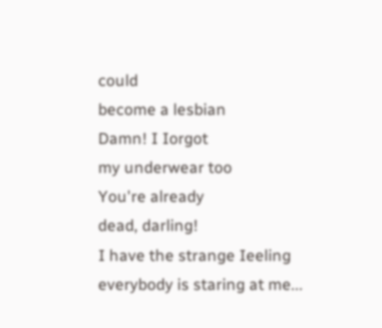could
become a lesbian
Damn! I Iorgot
my underwear too
You're already
dead, darling!
I have the strange Ieeling
everybody is staring at me...